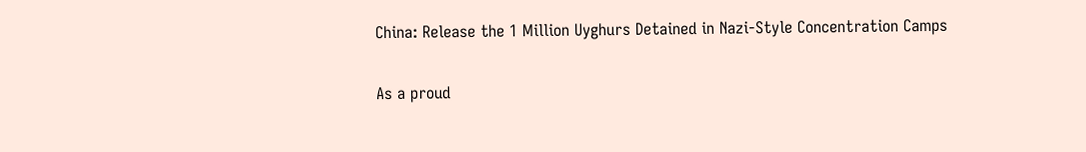China: Release the 1 Million Uyghurs Detained in Nazi-Style Concentration Camps

As a proud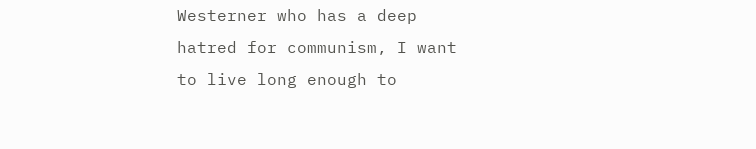Westerner who has a deep hatred for communism, I want to live long enough to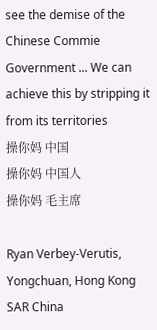see the demise of the Chinese Commie Government ... We can achieve this by stripping it from its territories
操你妈 中国
操你妈 中国人
操你妈 毛主席

Ryan Verbey-Verutis, Yongchuan, Hong Kong SAR China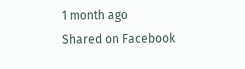1 month ago
Shared on Facebook